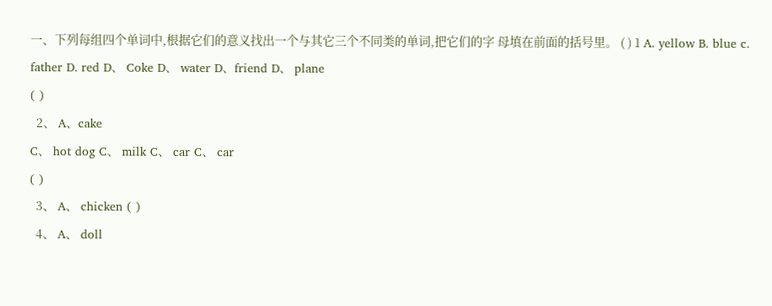一、下列每组四个单词中,根据它们的意义找出一个与其它三个不同类的单词,把它们的字 母填在前面的括号里。 ( ) 1 A. yellow B. blue c. father D. red D、 Coke D、 water D、friend D、 plane
( )
  2、 A、cake
C、 hot dog C、 milk C、 car C、 car
( )
  3、 A、 chicken ( )
  4、 A、 doll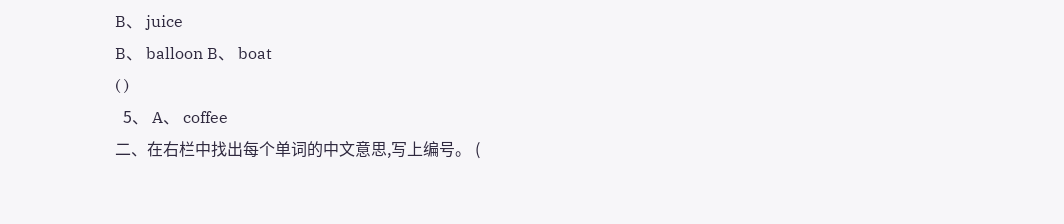B、 juice
B、 balloon B、 boat
( )
  5、 A、 coffee
二、在右栏中找出每个单词的中文意思,写上编号。 (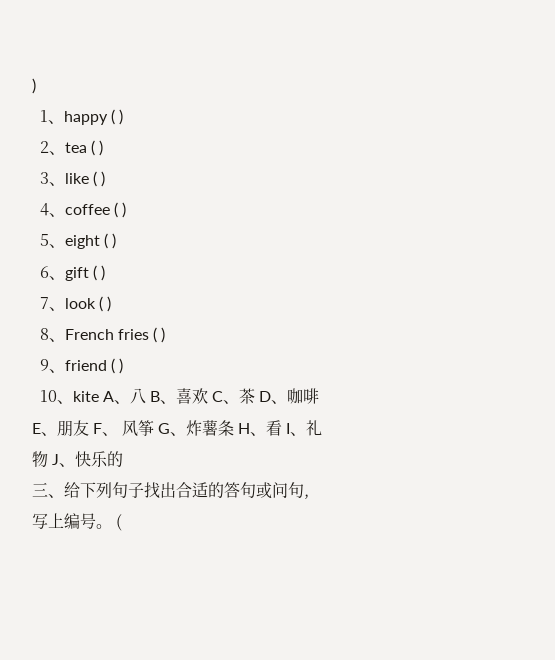)
  1、happy ( )
  2、tea ( )
  3、like ( )
  4、coffee ( )
  5、eight ( )
  6、gift ( )
  7、look ( )
  8、French fries ( )
  9、friend ( )
  10、kite A、八 B、喜欢 C、茶 D、咖啡 E、朋友 F、 风筝 G、炸薯条 H、看 I、礼物 J、快乐的
三、给下列句子找出合适的答句或问句,写上编号。 (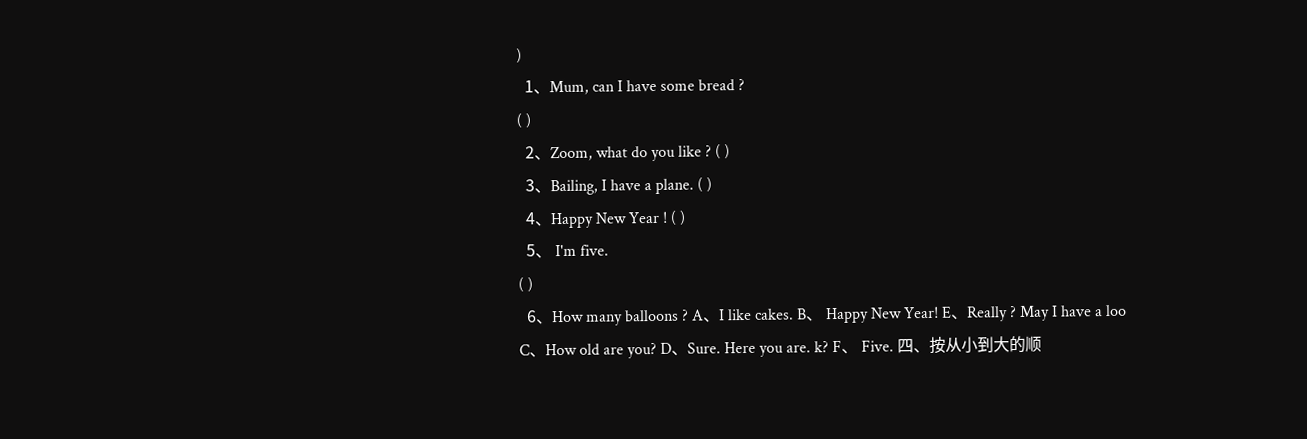)
  1、Mum, can I have some bread ?
( )
  2、Zoom, what do you like ? ( )
  3、Bailing, I have a plane. ( )
  4、Happy New Year ! ( )
  5、 I'm five.
( )
  6、How many balloons ? A、I like cakes. B、 Happy New Year! E、Really ? May I have a loo
C、How old are you? D、Sure. Here you are. k? F、 Five. 四、按从小到大的顺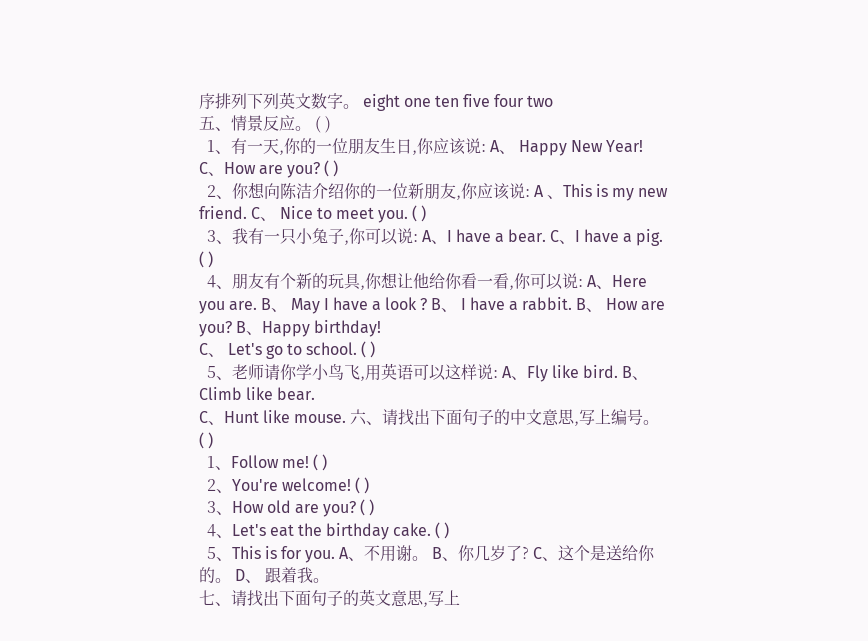序排列下列英文数字。 eight one ten five four two
五、情景反应。 ( )
  1、有一天,你的一位朋友生日,你应该说: A、 Happy New Year! C、How are you? ( )
  2、你想向陈洁介绍你的一位新朋友,你应该说: A 、This is my new friend. C、 Nice to meet you. ( )
  3、我有一只小兔子,你可以说: A、I have a bear. C、I have a pig. ( )
  4、朋友有个新的玩具,你想让他给你看一看,你可以说: A、Here you are. B、 May I have a look ? B、 I have a rabbit. B、 How are you? B、Happy birthday!
C、 Let's go to school. ( )
  5、老师请你学小鸟飞,用英语可以这样说: A、Fly like bird. B、 Climb like bear.
C、Hunt like mouse. 六、请找出下面句子的中文意思,写上编号。 ( )
  1、Follow me! ( )
  2、You're welcome! ( )
  3、How old are you? ( )
  4、Let's eat the birthday cake. ( )
  5、This is for you. A、不用谢。 B、你几岁了? C、这个是送给你的。 D、 跟着我。
七、请找出下面句子的英文意思,写上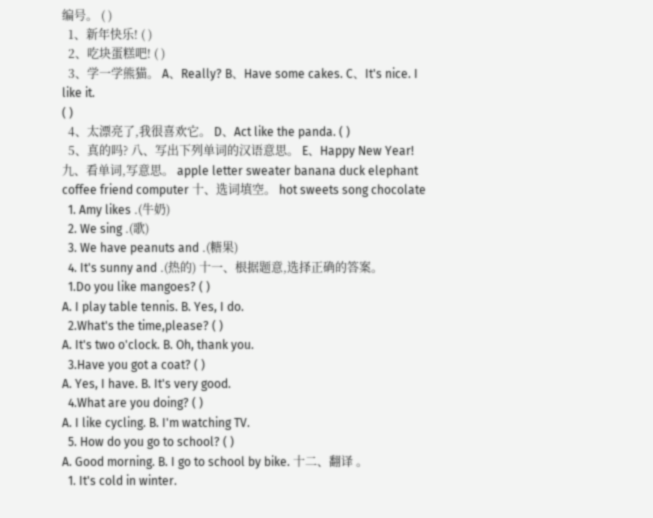编号。 ( )
  1、新年快乐! ( )
  2、吃块蛋糕吧! ( )
  3、学一学熊猫。 A、Really? B、Have some cakes. C、It's nice. I like it.
( )
  4、太漂亮了,我很喜欢它。 D、Act like the panda. ( )
  5、真的吗? 八、写出下列单词的汉语意思。 E、Happy New Year!
九、看单词,写意思。 apple letter sweater banana duck elephant coffee friend computer 十、选词填空。 hot sweets song chocolate
  1. Amy likes .(牛奶)
  2. We sing .(歌)
  3. We have peanuts and .(糖果)
  4. It's sunny and .(热的) 十一、根据题意,选择正确的答案。
  1.Do you like mangoes? ( )
A. I play table tennis. B. Yes, I do.
  2.What's the time,please? ( )
A. It's two o'clock. B. Oh, thank you.
  3.Have you got a coat? ( )
A. Yes, I have. B. It's very good.
  4.What are you doing? ( )
A. I like cycling. B. I'm watching TV.
  5. How do you go to school? ( )
A. Good morning. B. I go to school by bike. 十二、翻译 。
  1. It's cold in winter.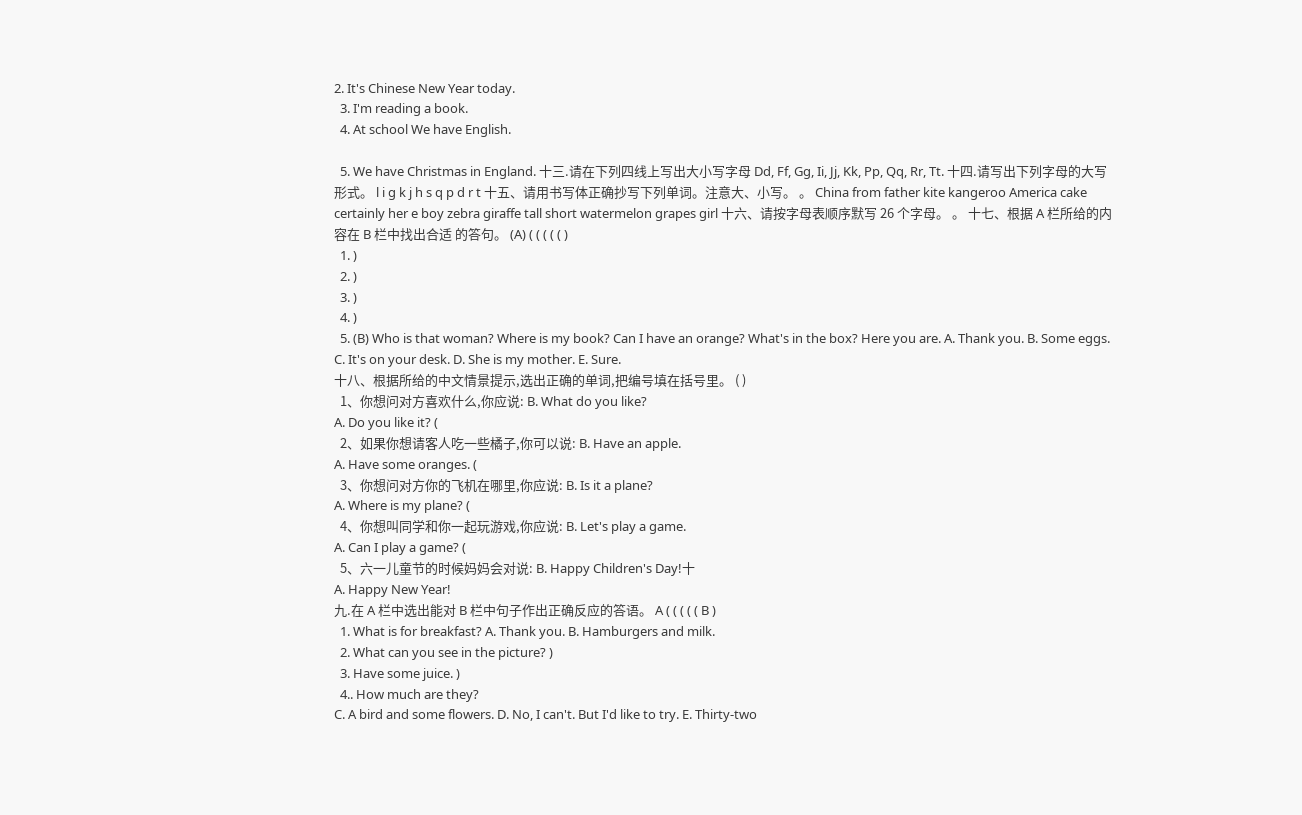2. It's Chinese New Year today.
  3. I'm reading a book.
  4. At school We have English.

  5. We have Christmas in England. 十三.请在下列四线上写出大小写字母 Dd, Ff, Gg, Ii, Jj, Kk, Pp, Qq, Rr, Tt. 十四.请写出下列字母的大写形式。 l i g k j h s q p d r t 十五、请用书写体正确抄写下列单词。注意大、小写。 。 China from father kite kangeroo America cake certainly her e boy zebra giraffe tall short watermelon grapes girl 十六、请按字母表顺序默写 26 个字母。 。 十七、根据 A 栏所给的内容在 B 栏中找出合适 的答句。 (A) ( ( ( ( ( )
  1. )
  2. )
  3. )
  4. )
  5. (B) Who is that woman? Where is my book? Can I have an orange? What's in the box? Here you are. A. Thank you. B. Some eggs. C. It's on your desk. D. She is my mother. E. Sure.
十八、根据所给的中文情景提示,选出正确的单词,把编号填在括号里。 ( )
  1、你想问对方喜欢什么,你应说: B. What do you like?
A. Do you like it? (
  2、如果你想请客人吃一些橘子,你可以说: B. Have an apple.
A. Have some oranges. (
  3、你想问对方你的飞机在哪里,你应说: B. Is it a plane?
A. Where is my plane? (
  4、你想叫同学和你一起玩游戏,你应说: B. Let's play a game.
A. Can I play a game? (
  5、六一儿童节的时候妈妈会对说: B. Happy Children's Day!十
A. Happy New Year!
九.在 A 栏中选出能对 B 栏中句子作出正确反应的答语。 A ( ( ( ( ( B )
  1. What is for breakfast? A. Thank you. B. Hamburgers and milk.
  2. What can you see in the picture? )
  3. Have some juice. )
  4.. How much are they?
C. A bird and some flowers. D. No, I can't. But I'd like to try. E. Thirty-two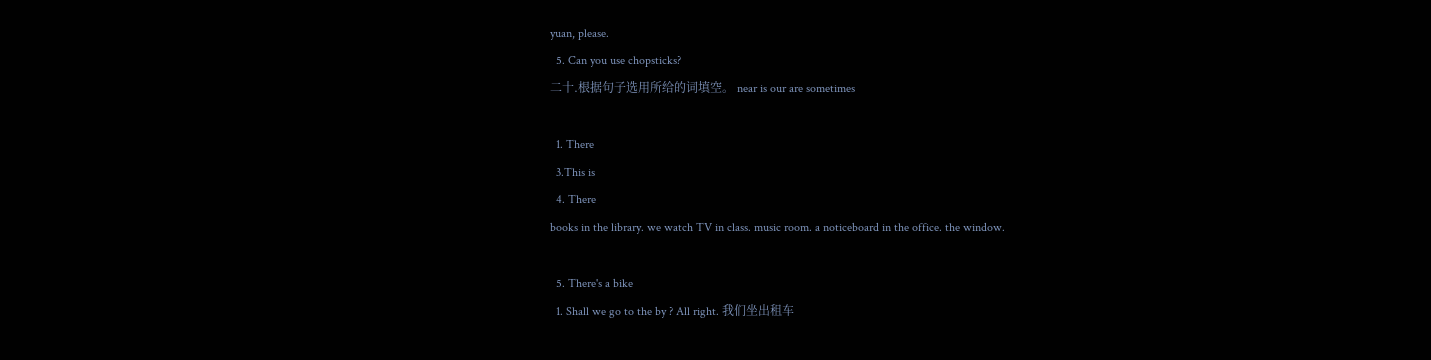yuan, please.
  5. Can you use chopsticks?
二十.根据句子选用所给的词填空。 near is our are sometimes

  1. There
  3.This is
  4. There
books in the library. we watch TV in class. music room. a noticeboard in the office. the window.

  5. There's a bike
  1. Shall we go to the by ? All right. 我们坐出租车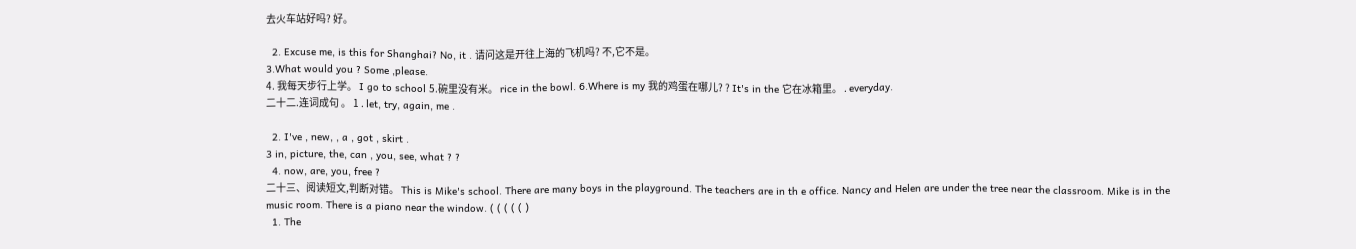去火车站好吗? 好。

  2. Excuse me, is this for Shanghai? No, it . 请问这是开往上海的飞机吗? 不,它不是。
3.What would you ? Some ,please.
4. 我每天步行上学。 I go to school 5.碗里没有米。 rice in the bowl. 6.Where is my 我的鸡蛋在哪儿? ? It's in the 它在冰箱里。 . everyday.
二十二.连词成句 。 1 . let, try, again, me .

  2. I've , new, , a , got , skirt .
3 in, picture, the, can , you, see, what ? ?
  4. now, are, you, free ?
二十三、阅读短文,判断对错。 This is Mike's school. There are many boys in the playground. The teachers are in th e office. Nancy and Helen are under the tree near the classroom. Mike is in the music room. There is a piano near the window. ( ( ( ( ( )
  1. The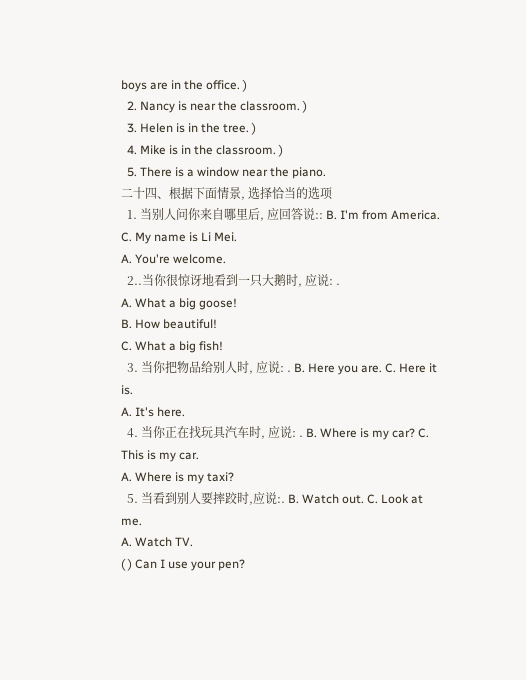boys are in the office. )
  2. Nancy is near the classroom. )
  3. Helen is in the tree. )
  4. Mike is in the classroom. )
  5. There is a window near the piano.
二十四、根据下面情景, 选择恰当的选项
  1. 当别人问你来自哪里后, 应回答说:: B. I'm from America. C. My name is Li Mei.
A. You're welcome.
  2..当你很惊讶地看到一只大鹅时, 应说: .
A. What a big goose!
B. How beautiful!
C. What a big fish!
  3. 当你把物品给别人时, 应说: . B. Here you are. C. Here it is.
A. It's here.
  4. 当你正在找玩具汽车时, 应说: . B. Where is my car? C. This is my car.
A. Where is my taxi?
  5. 当看到别人要摔跤时,应说:. B. Watch out. C. Look at me.
A. Watch TV.
( ) Can I use your pen?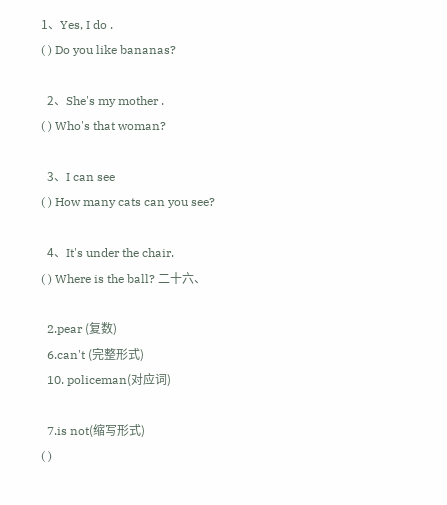1、Yes, I do .
( ) Do you like bananas?

  2、She's my mother .
( ) Who's that woman?

  3、I can see
( ) How many cats can you see?

  4、It's under the chair.
( ) Where is the ball? 二十六、

  2.pear (复数)
  6.can't (完整形式)
  10. policeman(对应词)

  7.is not(缩写形式)
( )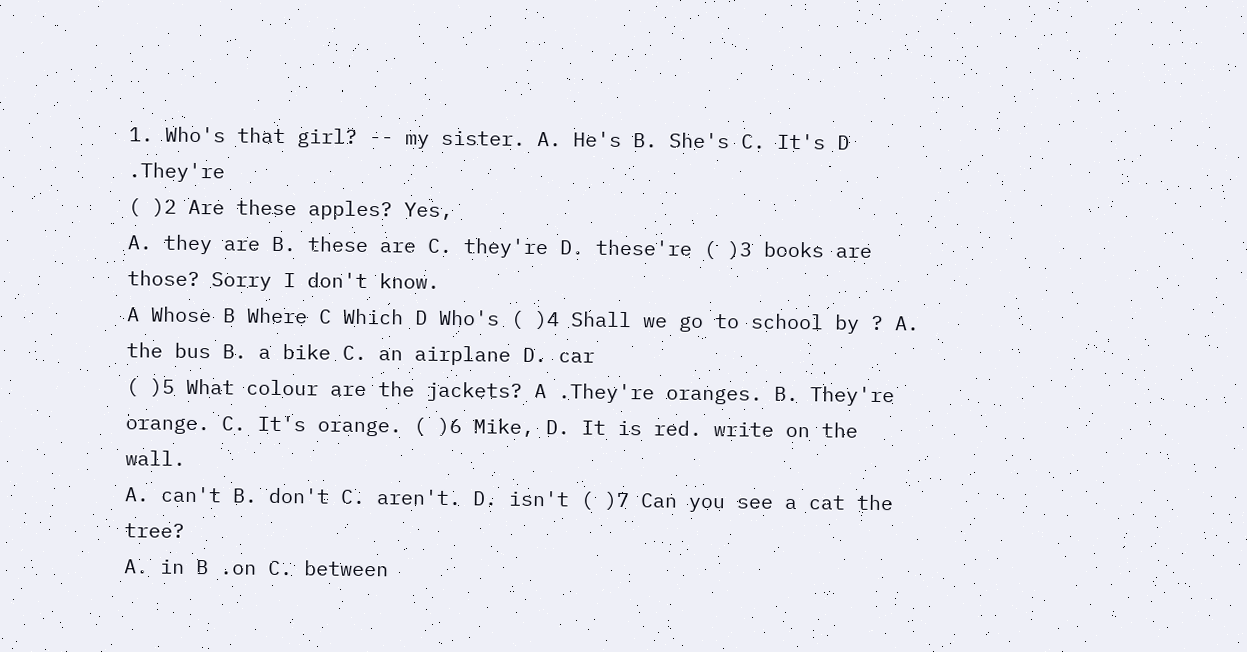1. Who's that girl? -- my sister. A. He's B. She's C. It's D .They're
( )2 Are these apples? Yes,
A. they are B. these are C. they're D. these're ( )3 books are those? Sorry I don't know.
A Whose B Where C Which D Who's ( )4 Shall we go to school by ? A. the bus B. a bike C. an airplane D. car
( )5 What colour are the jackets? A .They're oranges. B. They're orange. C. It's orange. ( )6 Mike, D. It is red. write on the wall.
A. can't B. don't C. aren't. D. isn't ( )7 Can you see a cat the tree?
A. in B .on C. between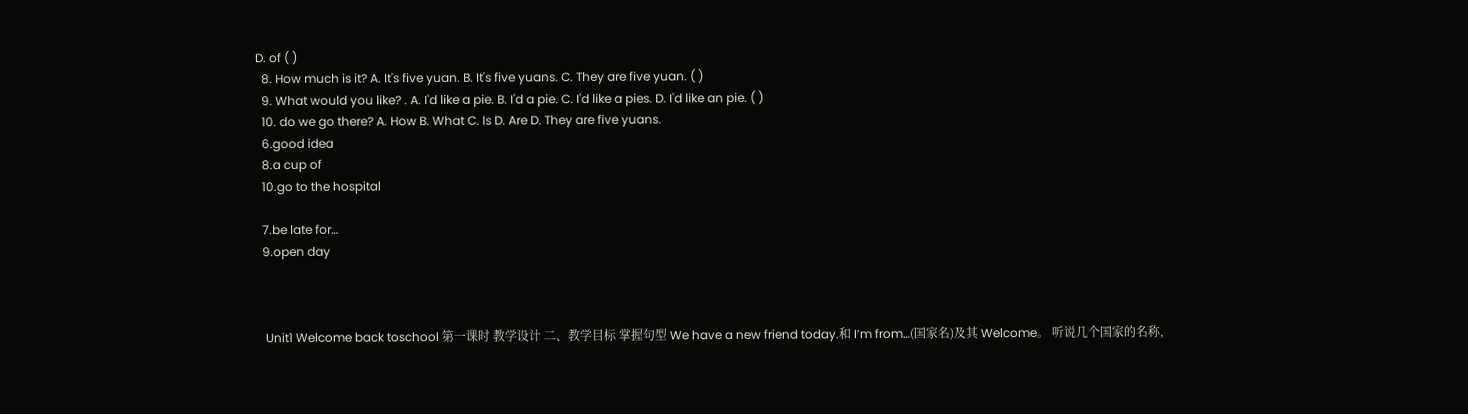D. of ( )
  8. How much is it? A. It's five yuan. B. It's five yuans. C. They are five yuan. ( )
  9. What would you like? . A. I'd like a pie. B. I'd a pie. C. I'd like a pies. D. I'd like an pie. ( )
  10. do we go there? A. How B. What C. Is D. Are D. They are five yuans.
  6.good idea
  8.a cup of
  10.go to the hospital

  7.be late for…
  9.open day



   Unit1 Welcome back toschool 第一课时 教学设计 二、教学目标 掌握句型 We have a new friend today.和 I’m from…(国家名)及其 Welcome。 听说几个国家的名称,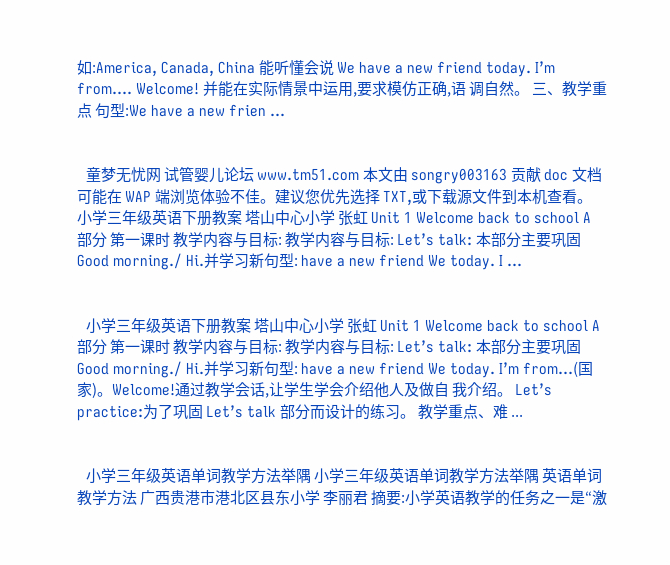如:America, Canada, China 能听懂会说 We have a new friend today. I’m from…. Welcome! 并能在实际情景中运用,要求模仿正确,语 调自然。 三、教学重点 句型:We have a new frien ...


   童梦无忧网 试管婴儿论坛 www.tm51.com 本文由 songry003163 贡献 doc 文档可能在 WAP 端浏览体验不佳。建议您优先选择 TXT,或下载源文件到本机查看。 小学三年级英语下册教案 塔山中心小学 张虹 Unit 1 Welcome back to school A 部分 第一课时 教学内容与目标: 教学内容与目标: Let’s talk: 本部分主要巩固 Good morning./ Hi.并学习新句型: have a new friend We today. I ...


   小学三年级英语下册教案 塔山中心小学 张虹 Unit 1 Welcome back to school A 部分 第一课时 教学内容与目标: 教学内容与目标: Let’s talk: 本部分主要巩固 Good morning./ Hi.并学习新句型: have a new friend We today. I’m from…(国家)。Welcome!通过教学会话,让学生学会介绍他人及做自 我介绍。 Let’s practice:为了巩固 Let’s talk 部分而设计的练习。 教学重点、难 ...


   小学三年级英语单词教学方法举隅 小学三年级英语单词教学方法举隅 英语单词教学方法 广西贵港市港北区县东小学 李丽君 摘要:小学英语教学的任务之一是“激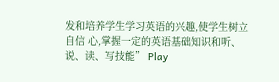发和培养学生学习英语的兴趣,使学生树立自信 心,掌握一定的英语基础知识和听、说、读、写技能” Play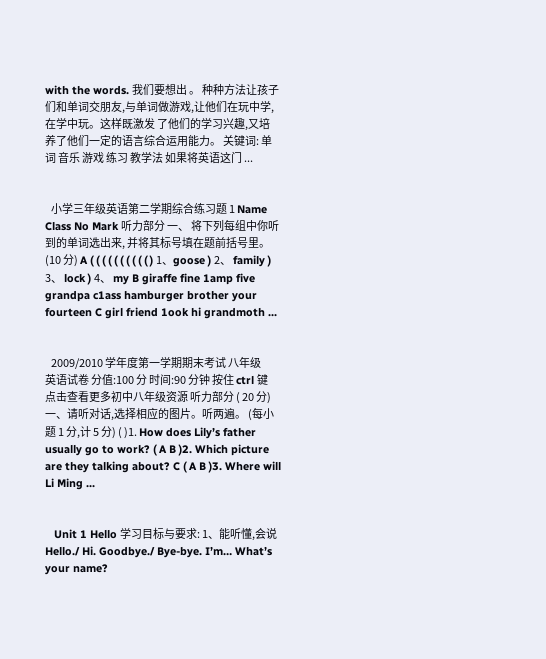with the words. 我们要想出 。 种种方法让孩子们和单词交朋友,与单词做游戏,让他们在玩中学,在学中玩。这样既激发 了他们的学习兴趣,又培养了他们一定的语言综合运用能力。 关键词: 单词 音乐 游戏 练习 教学法 如果将英语这门 ...


   小学三年级英语第二学期综合练习题 1 Name Class No Mark 听力部分 一、 将下列每组中你听到的单词选出来, 并将其标号填在题前括号里。 (10 分) A ( ( ( ( ( ( ( ( ( ( ) 1、goose ) 2、 family ) 3、 lock ) 4、 my B giraffe fine 1amp five grandpa c1ass hamburger brother your fourteen C girl friend 1ook hi grandmoth ...


   2009/2010 学年度第一学期期末考试 八年级英语试卷 分值:100 分 时间:90 分钟 按住 ctrl 键 点击查看更多初中八年级资源 听力部分 ( 20 分) 一、请听对话,选择相应的图片。听两遍。 (每小题 1 分,计 5 分) ( )1. How does Lily’s father usually go to work? ( A B )2. Which picture are they talking about? C ( A B )3. Where will Li Ming ...


   Unit 1 Hello 学习目标与要求: 1、能听懂,会说 Hello./ Hi. Goodbye./ Bye-bye. I’m… What’s your name?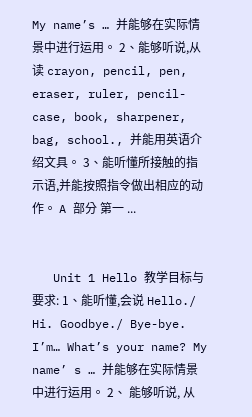My name’s … 并能够在实际情景中进行运用。 2、能够听说,从读 crayon, pencil, pen, eraser, ruler, pencil-case, book, sharpener, bag, school., 并能用英语介绍文具。 3、能听懂所接触的指示语,并能按照指令做出相应的动作。 A 部分 第一 ...


   Unit 1 Hello 教学目标与要求: 1、能听懂,会说 Hello./ Hi. Goodbye./ Bye-bye. I’m… What’s your name? My name’ s … 并能够在实际情景中进行运用。 2、 能够听说, 从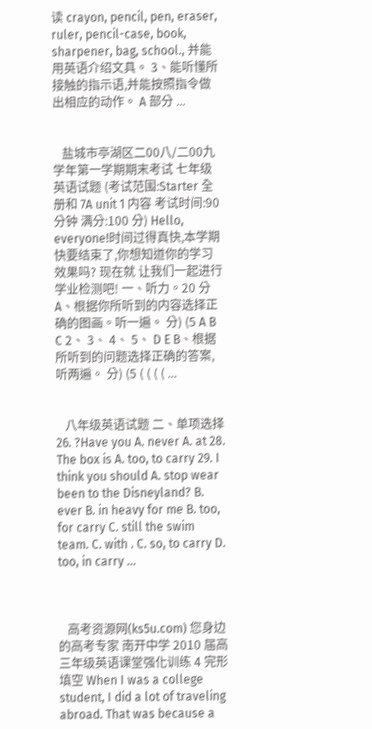读 crayon, pencil, pen, eraser, ruler, pencil-case, book, sharpener, bag, school., 并能用英语介绍文具。 3、能听懂所接触的指示语,并能按照指令做出相应的动作。 A 部分 ...


   盐城市亭湖区二00八/二00九学年第一学期期末考试 七年级英语试题 (考试范围:Starter 全册和 7A unit 1 内容 考试时间:90 分钟 满分:100 分) Hello, everyone!时间过得真快,本学期快要结束了,你想知道你的学习效果吗? 现在就 让我们一起进行学业检测吧! 一、听力。20 分 A、根据你所听到的内容选择正确的图画。听一遍。 分) (5 A B C 2、 3、 4、 5、 D E B、根据所听到的问题选择正确的答案,听两遍。 分) (5 ( ( ( ( ...


   八年级英语试题 二、单项选择 26. ?Have you A. never A. at 28. The box is A. too, to carry 29. I think you should A. stop wear been to the Disneyland? B. ever B. in heavy for me B. too, for carry C. still the swim team. C. with . C. so, to carry D. too, in carry ...



   高考资源网(ks5u.com) 您身边的高考专家 南开中学 2010 届高三年级英语课堂强化训练 4 完形填空 When I was a college student, I did a lot of traveling abroad. That was because a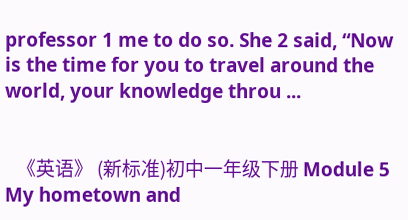professor 1 me to do so. She 2 said, “Now is the time for you to travel around the world, your knowledge throu ...


   《英语》 (新标准)初中一年级下册 Module 5 My hometown and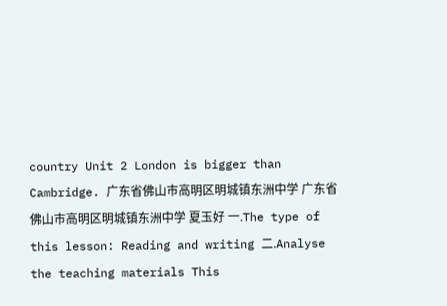country Unit 2 London is bigger than Cambridge. 广东省佛山市高明区明城镇东洲中学 广东省佛山市高明区明城镇东洲中学 夏玉好 一.The type of this lesson: Reading and writing 二.Analyse the teaching materials This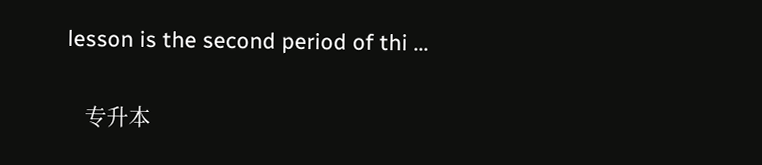lesson is the second period of thi ...


   专升本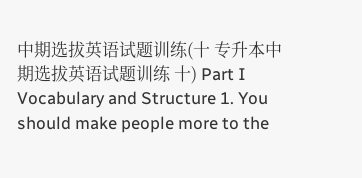中期选拔英语试题训练(十 专升本中期选拔英语试题训练 十) Part I Vocabulary and Structure 1. You should make people more to the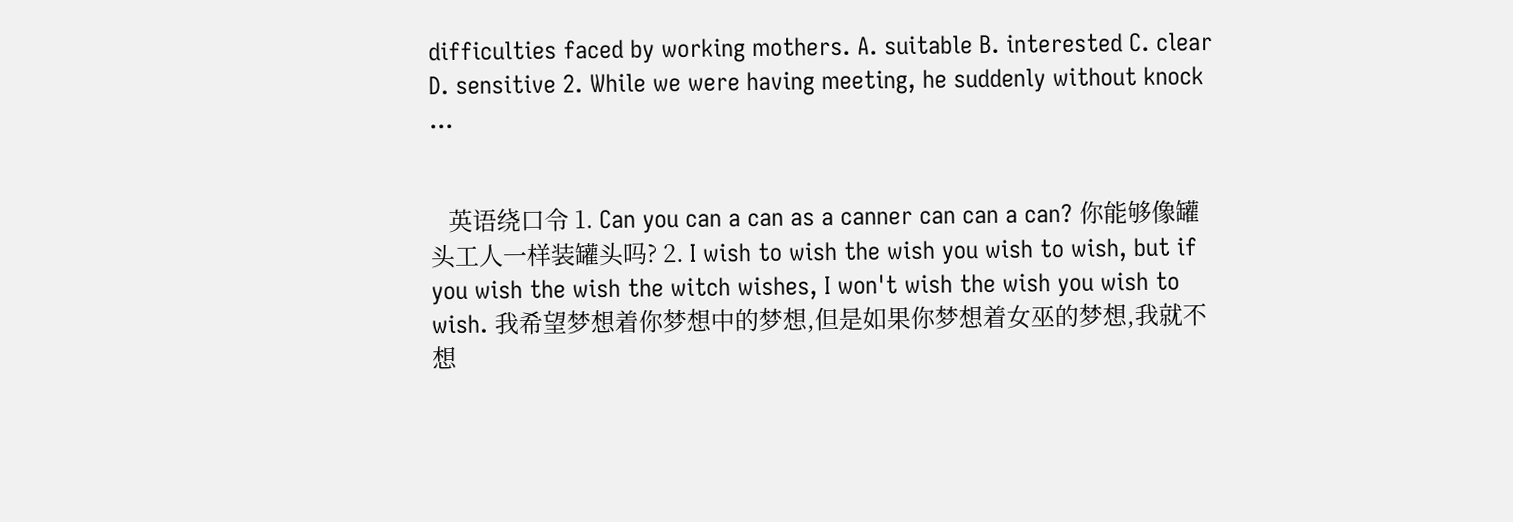difficulties faced by working mothers. A. suitable B. interested C. clear D. sensitive 2. While we were having meeting, he suddenly without knock ...


   英语绕口令 1. Can you can a can as a canner can can a can? 你能够像罐头工人一样装罐头吗? 2. I wish to wish the wish you wish to wish, but if you wish the wish the witch wishes, I won't wish the wish you wish to wish. 我希望梦想着你梦想中的梦想,但是如果你梦想着女巫的梦想,我就不想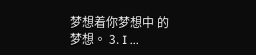梦想着你梦想中 的梦想。 3. I ...